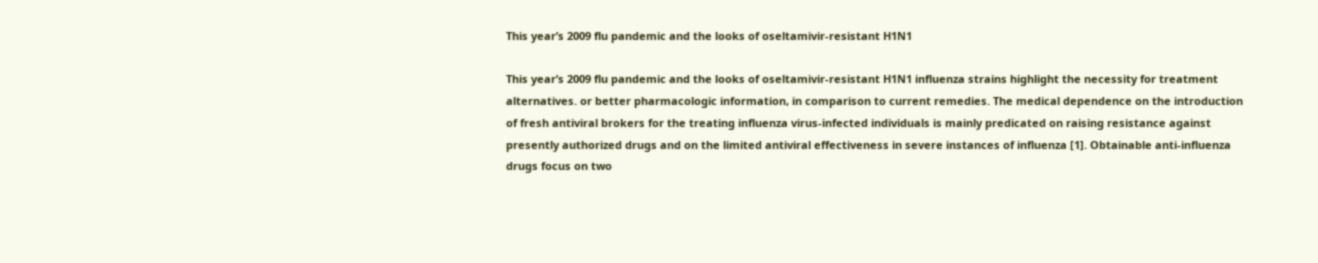This year’s 2009 flu pandemic and the looks of oseltamivir-resistant H1N1

This year’s 2009 flu pandemic and the looks of oseltamivir-resistant H1N1 influenza strains highlight the necessity for treatment alternatives. or better pharmacologic information, in comparison to current remedies. The medical dependence on the introduction of fresh antiviral brokers for the treating influenza virus-infected individuals is mainly predicated on raising resistance against presently authorized drugs and on the limited antiviral effectiveness in severe instances of influenza [1]. Obtainable anti-influenza drugs focus on two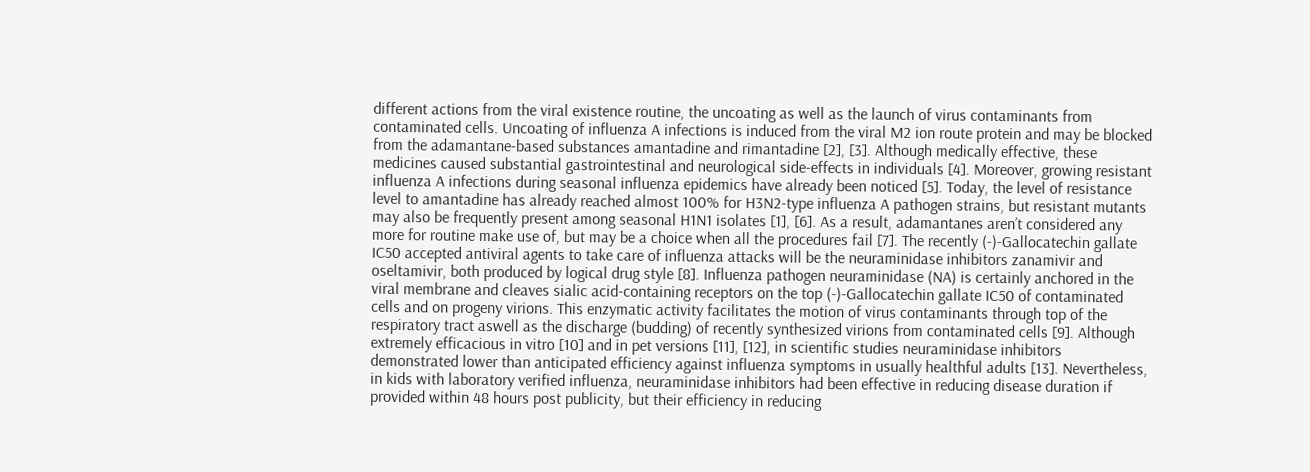different actions from the viral existence routine, the uncoating as well as the launch of virus contaminants from contaminated cells. Uncoating of influenza A infections is induced from the viral M2 ion route protein and may be blocked from the adamantane-based substances amantadine and rimantadine [2], [3]. Although medically effective, these medicines caused substantial gastrointestinal and neurological side-effects in individuals [4]. Moreover, growing resistant influenza A infections during seasonal influenza epidemics have already been noticed [5]. Today, the level of resistance level to amantadine has already reached almost 100% for H3N2-type influenza A pathogen strains, but resistant mutants may also be frequently present among seasonal H1N1 isolates [1], [6]. As a result, adamantanes aren’t considered any more for routine make use of, but may be a choice when all the procedures fail [7]. The recently (-)-Gallocatechin gallate IC50 accepted antiviral agents to take care of influenza attacks will be the neuraminidase inhibitors zanamivir and oseltamivir, both produced by logical drug style [8]. Influenza pathogen neuraminidase (NA) is certainly anchored in the viral membrane and cleaves sialic acid-containing receptors on the top (-)-Gallocatechin gallate IC50 of contaminated cells and on progeny virions. This enzymatic activity facilitates the motion of virus contaminants through top of the respiratory tract aswell as the discharge (budding) of recently synthesized virions from contaminated cells [9]. Although extremely efficacious in vitro [10] and in pet versions [11], [12], in scientific studies neuraminidase inhibitors demonstrated lower than anticipated efficiency against influenza symptoms in usually healthful adults [13]. Nevertheless, in kids with laboratory verified influenza, neuraminidase inhibitors had been effective in reducing disease duration if provided within 48 hours post publicity, but their efficiency in reducing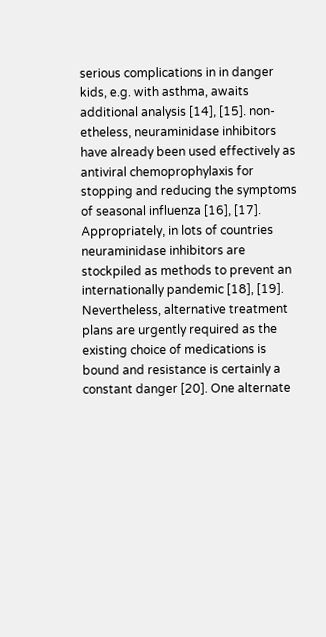serious complications in in danger kids, e.g. with asthma, awaits additional analysis [14], [15]. non-etheless, neuraminidase inhibitors have already been used effectively as antiviral chemoprophylaxis for stopping and reducing the symptoms of seasonal influenza [16], [17]. Appropriately, in lots of countries neuraminidase inhibitors are stockpiled as methods to prevent an internationally pandemic [18], [19]. Nevertheless, alternative treatment plans are urgently required as the existing choice of medications is bound and resistance is certainly a constant danger [20]. One alternate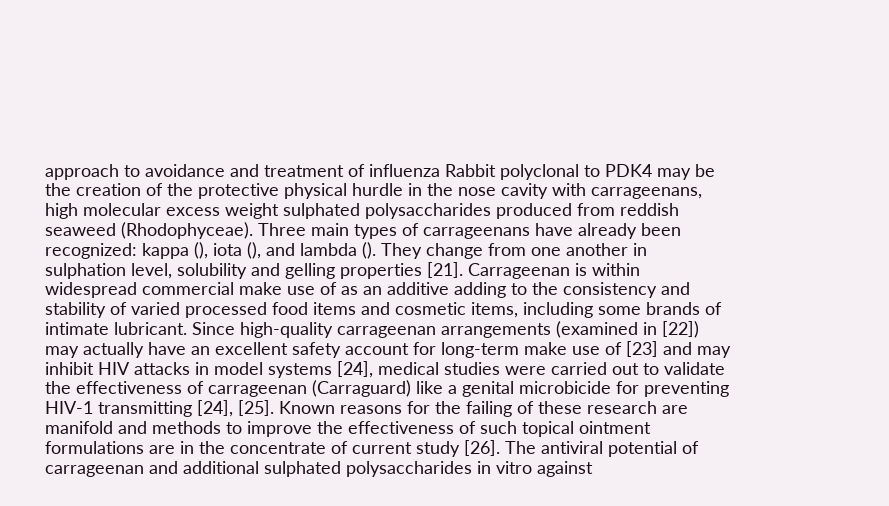approach to avoidance and treatment of influenza Rabbit polyclonal to PDK4 may be the creation of the protective physical hurdle in the nose cavity with carrageenans, high molecular excess weight sulphated polysaccharides produced from reddish seaweed (Rhodophyceae). Three main types of carrageenans have already been recognized: kappa (), iota (), and lambda (). They change from one another in sulphation level, solubility and gelling properties [21]. Carrageenan is within widespread commercial make use of as an additive adding to the consistency and stability of varied processed food items and cosmetic items, including some brands of intimate lubricant. Since high-quality carrageenan arrangements (examined in [22]) may actually have an excellent safety account for long-term make use of [23] and may inhibit HIV attacks in model systems [24], medical studies were carried out to validate the effectiveness of carrageenan (Carraguard) like a genital microbicide for preventing HIV-1 transmitting [24], [25]. Known reasons for the failing of these research are manifold and methods to improve the effectiveness of such topical ointment formulations are in the concentrate of current study [26]. The antiviral potential of carrageenan and additional sulphated polysaccharides in vitro against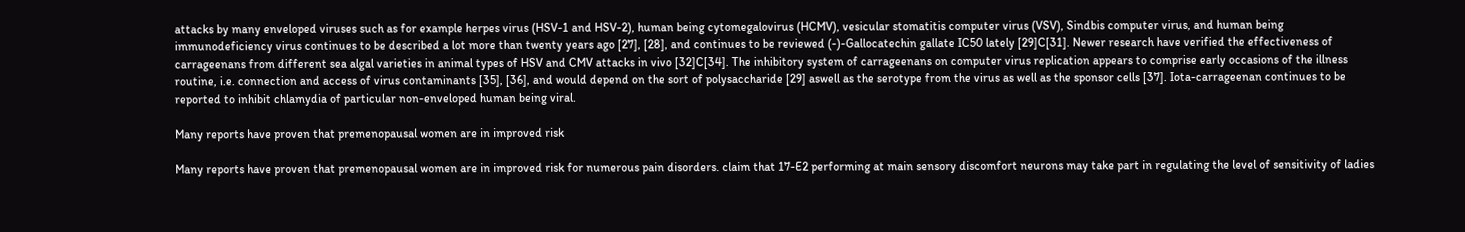attacks by many enveloped viruses such as for example herpes virus (HSV-1 and HSV-2), human being cytomegalovirus (HCMV), vesicular stomatitis computer virus (VSV), Sindbis computer virus, and human being immunodeficiency virus continues to be described a lot more than twenty years ago [27], [28], and continues to be reviewed (-)-Gallocatechin gallate IC50 lately [29]C[31]. Newer research have verified the effectiveness of carrageenans from different sea algal varieties in animal types of HSV and CMV attacks in vivo [32]C[34]. The inhibitory system of carrageenans on computer virus replication appears to comprise early occasions of the illness routine, i.e. connection and access of virus contaminants [35], [36], and would depend on the sort of polysaccharide [29] aswell as the serotype from the virus as well as the sponsor cells [37]. Iota-carrageenan continues to be reported to inhibit chlamydia of particular non-enveloped human being viral.

Many reports have proven that premenopausal women are in improved risk

Many reports have proven that premenopausal women are in improved risk for numerous pain disorders. claim that 17-E2 performing at main sensory discomfort neurons may take part in regulating the level of sensitivity of ladies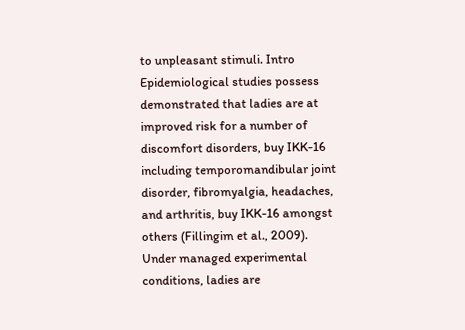to unpleasant stimuli. Intro Epidemiological studies possess demonstrated that ladies are at improved risk for a number of discomfort disorders, buy IKK-16 including temporomandibular joint disorder, fibromyalgia, headaches, and arthritis, buy IKK-16 amongst others (Fillingim et al., 2009). Under managed experimental conditions, ladies are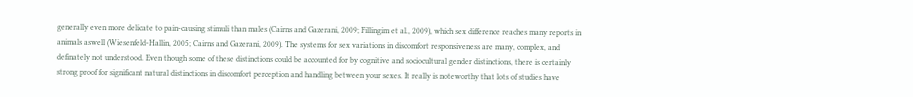generally even more delicate to pain-causing stimuli than males (Cairns and Gazerani, 2009; Fillingim et al., 2009), which sex difference reaches many reports in animals aswell (Wiesenfeld-Hallin, 2005; Cairns and Gazerani, 2009). The systems for sex variations in discomfort responsiveness are many, complex, and definately not understood. Even though some of these distinctions could be accounted for by cognitive and sociocultural gender distinctions, there is certainly strong proof for significant natural distinctions in discomfort perception and handling between your sexes. It really is noteworthy that lots of studies have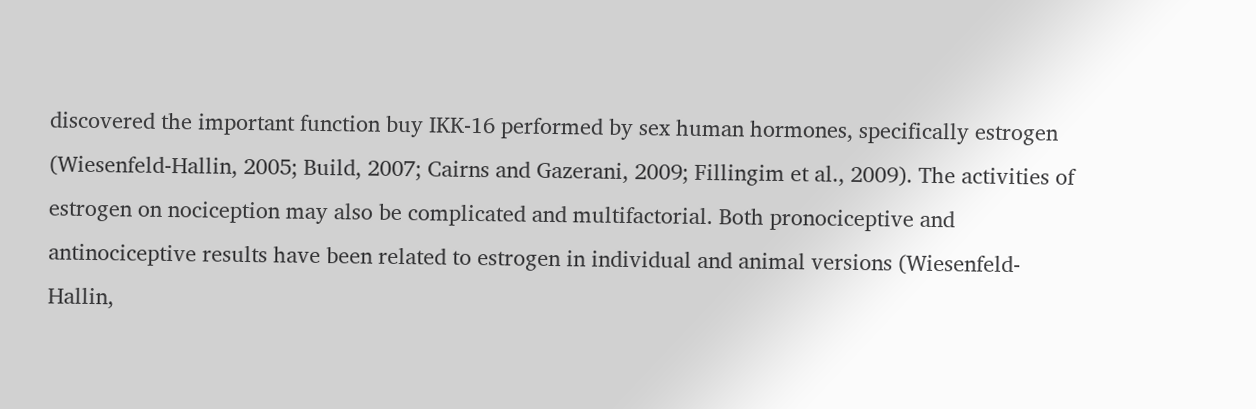discovered the important function buy IKK-16 performed by sex human hormones, specifically estrogen (Wiesenfeld-Hallin, 2005; Build, 2007; Cairns and Gazerani, 2009; Fillingim et al., 2009). The activities of estrogen on nociception may also be complicated and multifactorial. Both pronociceptive and antinociceptive results have been related to estrogen in individual and animal versions (Wiesenfeld-Hallin,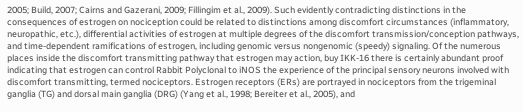2005; Build, 2007; Cairns and Gazerani, 2009; Fillingim et al., 2009). Such evidently contradicting distinctions in the consequences of estrogen on nociception could be related to distinctions among discomfort circumstances (inflammatory, neuropathic, etc.), differential activities of estrogen at multiple degrees of the discomfort transmission/conception pathways, and time-dependent ramifications of estrogen, including genomic versus nongenomic (speedy) signaling. Of the numerous places inside the discomfort transmitting pathway that estrogen may action, buy IKK-16 there is certainly abundant proof indicating that estrogen can control Rabbit Polyclonal to iNOS the experience of the principal sensory neurons involved with discomfort transmitting, termed nociceptors. Estrogen receptors (ERs) are portrayed in nociceptors from the trigeminal ganglia (TG) and dorsal main ganglia (DRG) (Yang et al., 1998; Bereiter et al., 2005), and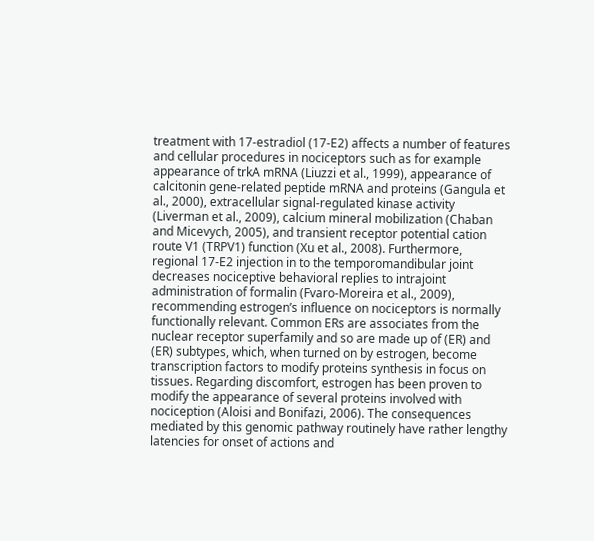treatment with 17-estradiol (17-E2) affects a number of features and cellular procedures in nociceptors such as for example appearance of trkA mRNA (Liuzzi et al., 1999), appearance of calcitonin gene-related peptide mRNA and proteins (Gangula et al., 2000), extracellular signal-regulated kinase activity (Liverman et al., 2009), calcium mineral mobilization (Chaban and Micevych, 2005), and transient receptor potential cation route V1 (TRPV1) function (Xu et al., 2008). Furthermore, regional 17-E2 injection in to the temporomandibular joint decreases nociceptive behavioral replies to intrajoint administration of formalin (Fvaro-Moreira et al., 2009), recommending estrogen’s influence on nociceptors is normally functionally relevant. Common ERs are associates from the nuclear receptor superfamily and so are made up of (ER) and (ER) subtypes, which, when turned on by estrogen, become transcription factors to modify proteins synthesis in focus on tissues. Regarding discomfort, estrogen has been proven to modify the appearance of several proteins involved with nociception (Aloisi and Bonifazi, 2006). The consequences mediated by this genomic pathway routinely have rather lengthy latencies for onset of actions and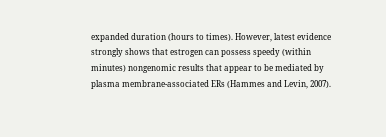expanded duration (hours to times). However, latest evidence strongly shows that estrogen can possess speedy (within minutes) nongenomic results that appear to be mediated by plasma membrane-associated ERs (Hammes and Levin, 2007).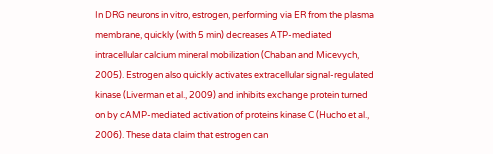In DRG neurons in vitro, estrogen, performing via ER from the plasma membrane, quickly (with 5 min) decreases ATP-mediated intracellular calcium mineral mobilization (Chaban and Micevych, 2005). Estrogen also quickly activates extracellular signal-regulated kinase (Liverman et al., 2009) and inhibits exchange protein turned on by cAMP-mediated activation of proteins kinase C (Hucho et al., 2006). These data claim that estrogen can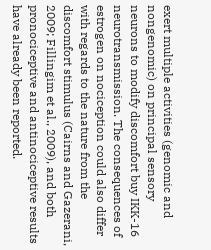exert multiple activities (genomic and nongenomic) on principal sensory neurons to modify discomfort buy IKK-16 neurotransmission. The consequences of estrogen on nociception could also differ with regards to the nature from the discomfort stimulus (Cairns and Gazerani, 2009; Fillingim et al., 2009), and both pronociceptive and antinociceptive results have already been reported.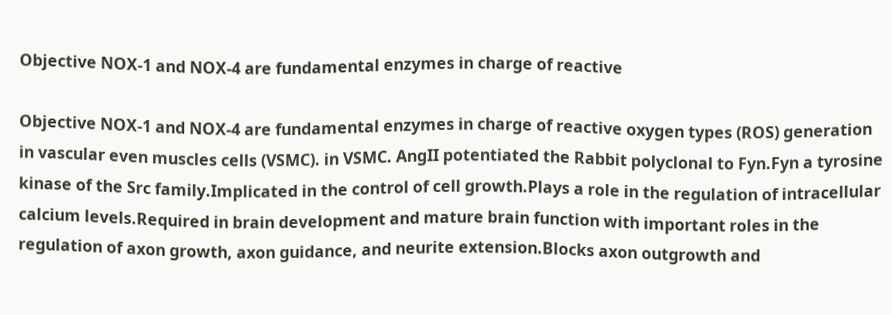Objective NOX-1 and NOX-4 are fundamental enzymes in charge of reactive

Objective NOX-1 and NOX-4 are fundamental enzymes in charge of reactive oxygen types (ROS) generation in vascular even muscles cells (VSMC). in VSMC. AngII potentiated the Rabbit polyclonal to Fyn.Fyn a tyrosine kinase of the Src family.Implicated in the control of cell growth.Plays a role in the regulation of intracellular calcium levels.Required in brain development and mature brain function with important roles in the regulation of axon growth, axon guidance, and neurite extension.Blocks axon outgrowth and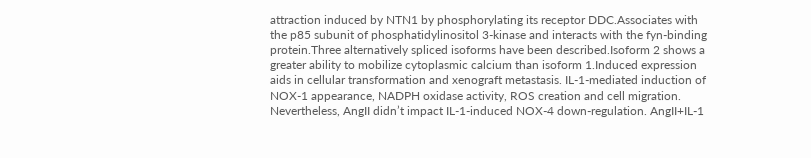attraction induced by NTN1 by phosphorylating its receptor DDC.Associates with the p85 subunit of phosphatidylinositol 3-kinase and interacts with the fyn-binding protein.Three alternatively spliced isoforms have been described.Isoform 2 shows a greater ability to mobilize cytoplasmic calcium than isoform 1.Induced expression aids in cellular transformation and xenograft metastasis. IL-1-mediated induction of NOX-1 appearance, NADPH oxidase activity, ROS creation and cell migration. Nevertheless, AngII didn’t impact IL-1-induced NOX-4 down-regulation. AngII+IL-1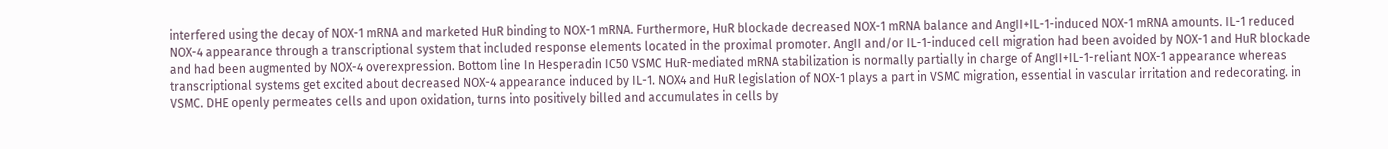interfered using the decay of NOX-1 mRNA and marketed HuR binding to NOX-1 mRNA. Furthermore, HuR blockade decreased NOX-1 mRNA balance and AngII+IL-1-induced NOX-1 mRNA amounts. IL-1 reduced NOX-4 appearance through a transcriptional system that included response elements located in the proximal promoter. AngII and/or IL-1-induced cell migration had been avoided by NOX-1 and HuR blockade and had been augmented by NOX-4 overexpression. Bottom line In Hesperadin IC50 VSMC HuR-mediated mRNA stabilization is normally partially in charge of AngII+IL-1-reliant NOX-1 appearance whereas transcriptional systems get excited about decreased NOX-4 appearance induced by IL-1. NOX4 and HuR legislation of NOX-1 plays a part in VSMC migration, essential in vascular irritation and redecorating. in VSMC. DHE openly permeates cells and upon oxidation, turns into positively billed and accumulates in cells by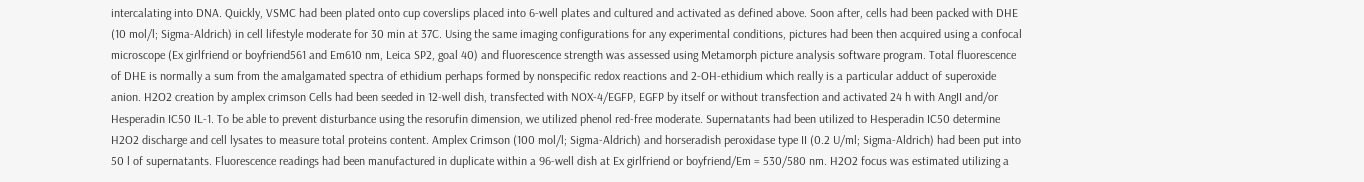intercalating into DNA. Quickly, VSMC had been plated onto cup coverslips placed into 6-well plates and cultured and activated as defined above. Soon after, cells had been packed with DHE (10 mol/l; Sigma-Aldrich) in cell lifestyle moderate for 30 min at 37C. Using the same imaging configurations for any experimental conditions, pictures had been then acquired using a confocal microscope (Ex girlfriend or boyfriend561 and Em610 nm, Leica SP2, goal 40) and fluorescence strength was assessed using Metamorph picture analysis software program. Total fluorescence of DHE is normally a sum from the amalgamated spectra of ethidium perhaps formed by nonspecific redox reactions and 2-OH-ethidium which really is a particular adduct of superoxide anion. H2O2 creation by amplex crimson Cells had been seeded in 12-well dish, transfected with NOX-4/EGFP, EGFP by itself or without transfection and activated 24 h with AngII and/or Hesperadin IC50 IL-1. To be able to prevent disturbance using the resorufin dimension, we utilized phenol red-free moderate. Supernatants had been utilized to Hesperadin IC50 determine H2O2 discharge and cell lysates to measure total proteins content. Amplex Crimson (100 mol/l; Sigma-Aldrich) and horseradish peroxidase type II (0.2 U/ml; Sigma-Aldrich) had been put into 50 l of supernatants. Fluorescence readings had been manufactured in duplicate within a 96-well dish at Ex girlfriend or boyfriend/Em = 530/580 nm. H2O2 focus was estimated utilizing a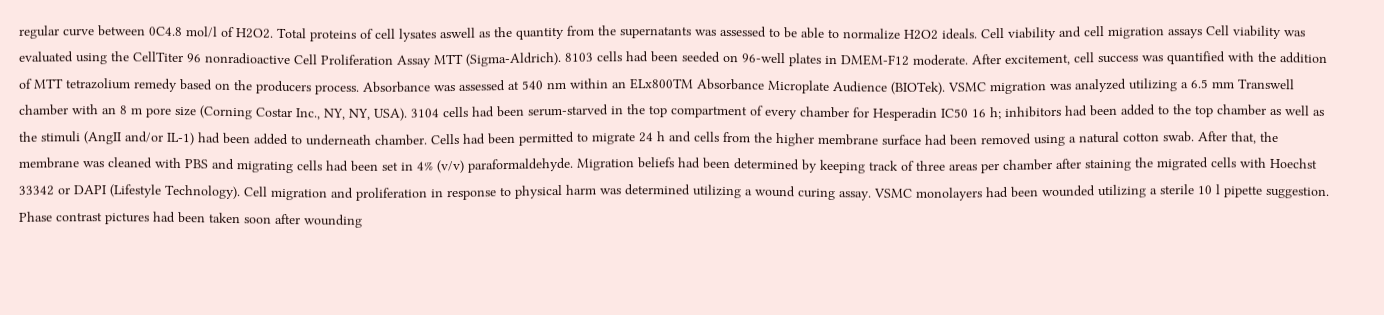regular curve between 0C4.8 mol/l of H2O2. Total proteins of cell lysates aswell as the quantity from the supernatants was assessed to be able to normalize H2O2 ideals. Cell viability and cell migration assays Cell viability was evaluated using the CellTiter 96 nonradioactive Cell Proliferation Assay MTT (Sigma-Aldrich). 8103 cells had been seeded on 96-well plates in DMEM-F12 moderate. After excitement, cell success was quantified with the addition of MTT tetrazolium remedy based on the producers process. Absorbance was assessed at 540 nm within an ELx800TM Absorbance Microplate Audience (BIOTek). VSMC migration was analyzed utilizing a 6.5 mm Transwell chamber with an 8 m pore size (Corning Costar Inc., NY, NY, USA). 3104 cells had been serum-starved in the top compartment of every chamber for Hesperadin IC50 16 h; inhibitors had been added to the top chamber as well as the stimuli (AngII and/or IL-1) had been added to underneath chamber. Cells had been permitted to migrate 24 h and cells from the higher membrane surface had been removed using a natural cotton swab. After that, the membrane was cleaned with PBS and migrating cells had been set in 4% (v/v) paraformaldehyde. Migration beliefs had been determined by keeping track of three areas per chamber after staining the migrated cells with Hoechst 33342 or DAPI (Lifestyle Technology). Cell migration and proliferation in response to physical harm was determined utilizing a wound curing assay. VSMC monolayers had been wounded utilizing a sterile 10 l pipette suggestion. Phase contrast pictures had been taken soon after wounding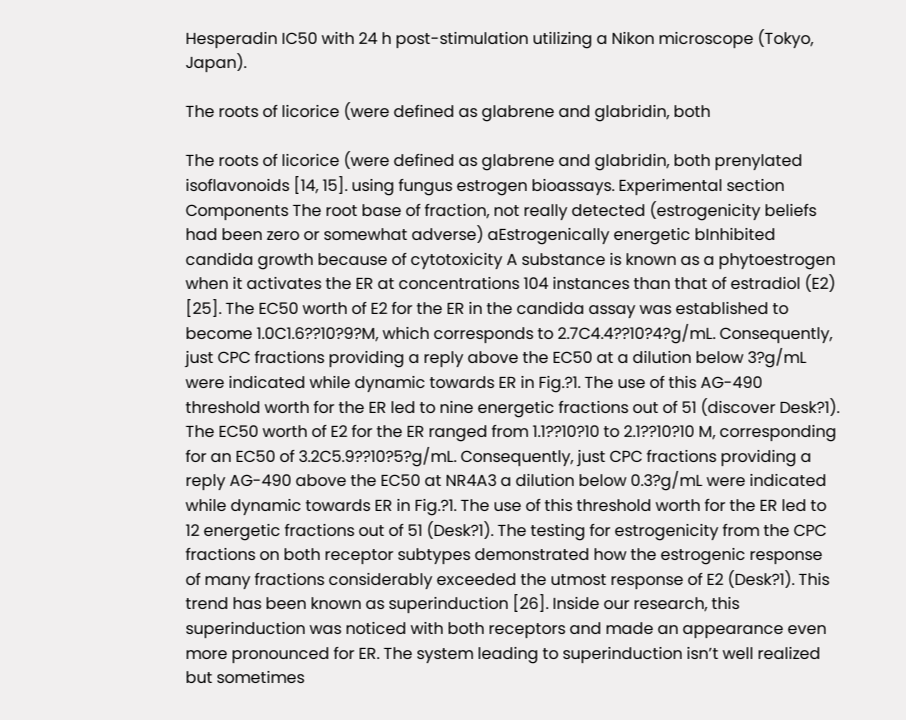Hesperadin IC50 with 24 h post-stimulation utilizing a Nikon microscope (Tokyo, Japan).

The roots of licorice (were defined as glabrene and glabridin, both

The roots of licorice (were defined as glabrene and glabridin, both prenylated isoflavonoids [14, 15]. using fungus estrogen bioassays. Experimental section Components The root base of fraction, not really detected (estrogenicity beliefs had been zero or somewhat adverse) aEstrogenically energetic bInhibited candida growth because of cytotoxicity A substance is known as a phytoestrogen when it activates the ER at concentrations 104 instances than that of estradiol (E2) [25]. The EC50 worth of E2 for the ER in the candida assay was established to become 1.0C1.6??10?9?M, which corresponds to 2.7C4.4??10?4?g/mL. Consequently, just CPC fractions providing a reply above the EC50 at a dilution below 3?g/mL were indicated while dynamic towards ER in Fig.?1. The use of this AG-490 threshold worth for the ER led to nine energetic fractions out of 51 (discover Desk?1). The EC50 worth of E2 for the ER ranged from 1.1??10?10 to 2.1??10?10 M, corresponding for an EC50 of 3.2C5.9??10?5?g/mL. Consequently, just CPC fractions providing a reply AG-490 above the EC50 at NR4A3 a dilution below 0.3?g/mL were indicated while dynamic towards ER in Fig.?1. The use of this threshold worth for the ER led to 12 energetic fractions out of 51 (Desk?1). The testing for estrogenicity from the CPC fractions on both receptor subtypes demonstrated how the estrogenic response of many fractions considerably exceeded the utmost response of E2 (Desk?1). This trend has been known as superinduction [26]. Inside our research, this superinduction was noticed with both receptors and made an appearance even more pronounced for ER. The system leading to superinduction isn’t well realized but sometimes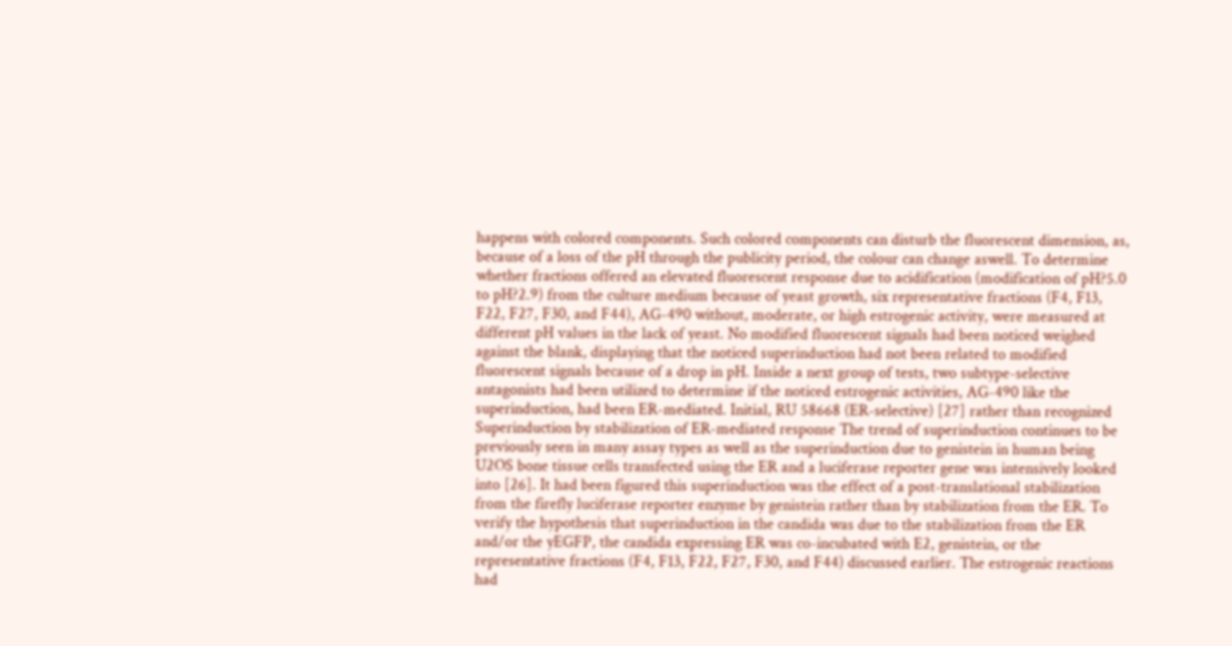happens with colored components. Such colored components can disturb the fluorescent dimension, as, because of a loss of the pH through the publicity period, the colour can change aswell. To determine whether fractions offered an elevated fluorescent response due to acidification (modification of pH?5.0 to pH?2.9) from the culture medium because of yeast growth, six representative fractions (F4, F13, F22, F27, F30, and F44), AG-490 without, moderate, or high estrogenic activity, were measured at different pH values in the lack of yeast. No modified fluorescent signals had been noticed weighed against the blank, displaying that the noticed superinduction had not been related to modified fluorescent signals because of a drop in pH. Inside a next group of tests, two subtype-selective antagonists had been utilized to determine if the noticed estrogenic activities, AG-490 like the superinduction, had been ER-mediated. Initial, RU 58668 (ER-selective) [27] rather than recognized Superinduction by stabilization of ER-mediated response The trend of superinduction continues to be previously seen in many assay types as well as the superinduction due to genistein in human being U2OS bone tissue cells transfected using the ER and a luciferase reporter gene was intensively looked into [26]. It had been figured this superinduction was the effect of a post-translational stabilization from the firefly luciferase reporter enzyme by genistein rather than by stabilization from the ER. To verify the hypothesis that superinduction in the candida was due to the stabilization from the ER and/or the yEGFP, the candida expressing ER was co-incubated with E2, genistein, or the representative fractions (F4, F13, F22, F27, F30, and F44) discussed earlier. The estrogenic reactions had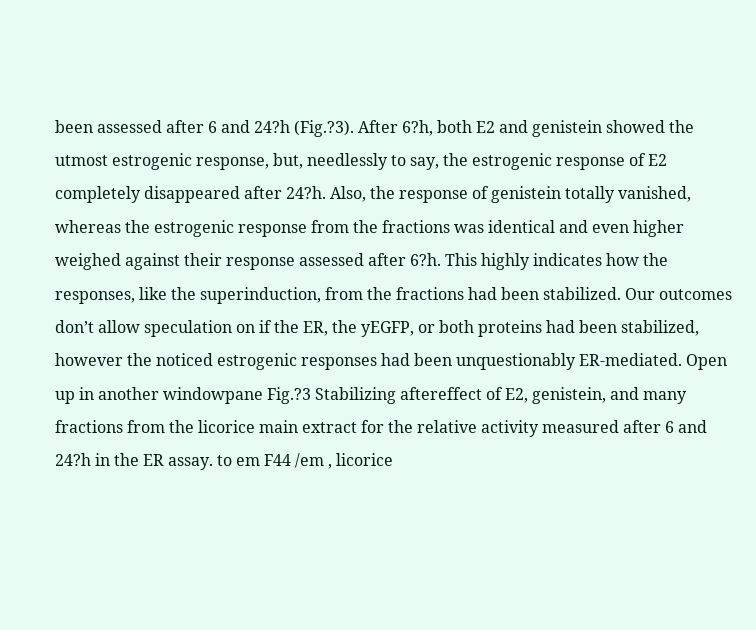been assessed after 6 and 24?h (Fig.?3). After 6?h, both E2 and genistein showed the utmost estrogenic response, but, needlessly to say, the estrogenic response of E2 completely disappeared after 24?h. Also, the response of genistein totally vanished, whereas the estrogenic response from the fractions was identical and even higher weighed against their response assessed after 6?h. This highly indicates how the responses, like the superinduction, from the fractions had been stabilized. Our outcomes don’t allow speculation on if the ER, the yEGFP, or both proteins had been stabilized, however the noticed estrogenic responses had been unquestionably ER-mediated. Open up in another windowpane Fig.?3 Stabilizing aftereffect of E2, genistein, and many fractions from the licorice main extract for the relative activity measured after 6 and 24?h in the ER assay. to em F44 /em , licorice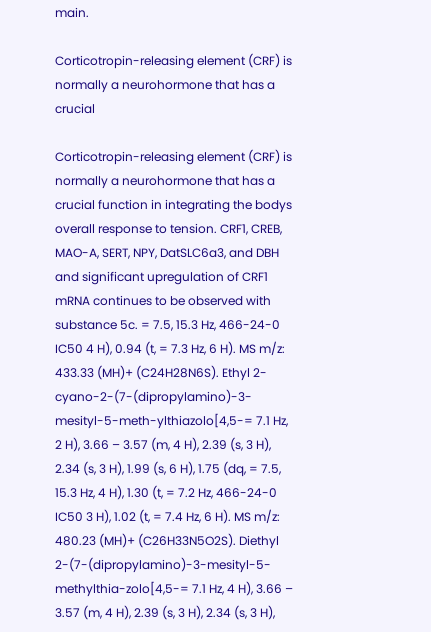main.

Corticotropin-releasing element (CRF) is normally a neurohormone that has a crucial

Corticotropin-releasing element (CRF) is normally a neurohormone that has a crucial function in integrating the bodys overall response to tension. CRF1, CREB, MAO-A, SERT, NPY, DatSLC6a3, and DBH and significant upregulation of CRF1 mRNA continues to be observed with substance 5c. = 7.5, 15.3 Hz, 466-24-0 IC50 4 H), 0.94 (t, = 7.3 Hz, 6 H). MS m/z: 433.33 (MH)+ (C24H28N6S). Ethyl 2-cyano-2-(7-(dipropylamino)-3-mesityl-5-meth-ylthiazolo[4,5-= 7.1 Hz, 2 H), 3.66 – 3.57 (m, 4 H), 2.39 (s, 3 H), 2.34 (s, 3 H), 1.99 (s, 6 H), 1.75 (dq, = 7.5, 15.3 Hz, 4 H), 1.30 (t, = 7.2 Hz, 466-24-0 IC50 3 H), 1.02 (t, = 7.4 Hz, 6 H). MS m/z: 480.23 (MH)+ (C26H33N5O2S). Diethyl 2-(7-(dipropylamino)-3-mesityl-5-methylthia-zolo[4,5-= 7.1 Hz, 4 H), 3.66 – 3.57 (m, 4 H), 2.39 (s, 3 H), 2.34 (s, 3 H),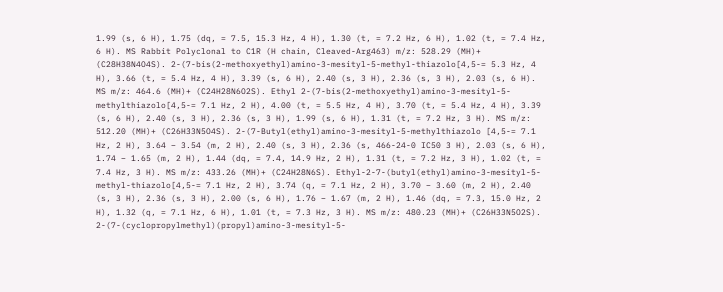1.99 (s, 6 H), 1.75 (dq, = 7.5, 15.3 Hz, 4 H), 1.30 (t, = 7.2 Hz, 6 H), 1.02 (t, = 7.4 Hz, 6 H). MS Rabbit Polyclonal to C1R (H chain, Cleaved-Arg463) m/z: 528.29 (MH)+ (C28H38N4O4S). 2-(7-bis(2-methoxyethyl)amino-3-mesityl-5-methyl-thiazolo[4,5-= 5.3 Hz, 4 H), 3.66 (t, = 5.4 Hz, 4 H), 3.39 (s, 6 H), 2.40 (s, 3 H), 2.36 (s, 3 H), 2.03 (s, 6 H). MS m/z: 464.6 (MH)+ (C24H28N6O2S). Ethyl 2-(7-bis(2-methoxyethyl)amino-3-mesityl-5-methylthiazolo[4,5-= 7.1 Hz, 2 H), 4.00 (t, = 5.5 Hz, 4 H), 3.70 (t, = 5.4 Hz, 4 H), 3.39 (s, 6 H), 2.40 (s, 3 H), 2.36 (s, 3 H), 1.99 (s, 6 H), 1.31 (t, = 7.2 Hz, 3 H). MS m/z: 512.20 (MH)+ (C26H33N5O4S). 2-(7-Butyl(ethyl)amino-3-mesityl-5-methylthiazolo [4,5-= 7.1 Hz, 2 H), 3.64 – 3.54 (m, 2 H), 2.40 (s, 3 H), 2.36 (s, 466-24-0 IC50 3 H), 2.03 (s, 6 H), 1.74 – 1.65 (m, 2 H), 1.44 (dq, = 7.4, 14.9 Hz, 2 H), 1.31 (t, = 7.2 Hz, 3 H), 1.02 (t, = 7.4 Hz, 3 H). MS m/z: 433.26 (MH)+ (C24H28N6S). Ethyl-2-7-(butyl(ethyl)amino-3-mesityl-5-methyl-thiazolo[4,5-= 7.1 Hz, 2 H), 3.74 (q, = 7.1 Hz, 2 H), 3.70 – 3.60 (m, 2 H), 2.40 (s, 3 H), 2.36 (s, 3 H), 2.00 (s, 6 H), 1.76 – 1.67 (m, 2 H), 1.46 (dq, = 7.3, 15.0 Hz, 2 H), 1.32 (q, = 7.1 Hz, 6 H), 1.01 (t, = 7.3 Hz, 3 H). MS m/z: 480.23 (MH)+ (C26H33N5O2S). 2-(7-(cyclopropylmethyl)(propyl)amino-3-mesityl-5-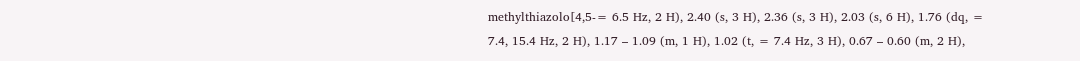methylthiazolo[4,5-= 6.5 Hz, 2 H), 2.40 (s, 3 H), 2.36 (s, 3 H), 2.03 (s, 6 H), 1.76 (dq, = 7.4, 15.4 Hz, 2 H), 1.17 – 1.09 (m, 1 H), 1.02 (t, = 7.4 Hz, 3 H), 0.67 – 0.60 (m, 2 H),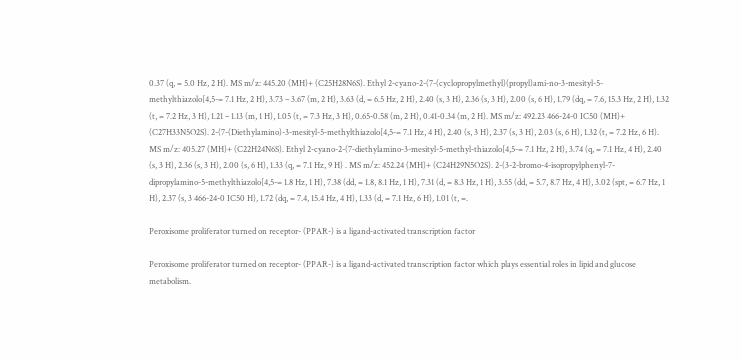0.37 (q, = 5.0 Hz, 2 H). MS m/z: 445.20 (MH)+ (C25H28N6S). Ethyl 2-cyano-2-(7-(cyclopropylmethyl)(propyl)ami-no-3-mesityl-5-methylthiazolo[4,5-= 7.1 Hz, 2 H), 3.73 – 3.67 (m, 2 H), 3.63 (d, = 6.5 Hz, 2 H), 2.40 (s, 3 H), 2.36 (s, 3 H), 2.00 (s, 6 H), 1.79 (dq, = 7.6, 15.3 Hz, 2 H), 1.32 (t, = 7.2 Hz, 3 H), 1.21 – 1.13 (m, 1 H), 1.05 (t, = 7.3 Hz, 3 H), 0.65-0.58 (m, 2 H), 0.41-0.34 (m, 2 H). MS m/z: 492.23 466-24-0 IC50 (MH)+ (C27H33N5O2S). 2-(7-(Diethylamino)-3-mesityl-5-methylthiazolo[4,5-= 7.1 Hz, 4 H), 2.40 (s, 3 H), 2.37 (s, 3 H), 2.03 (s, 6 H), 1.32 (t, = 7.2 Hz, 6 H). MS m/z: 405.27 (MH)+ (C22H24N6S). Ethyl 2-cyano-2-(7-diethylamino-3-mesityl-5-methyl-thiazolo[4,5-= 7.1 Hz, 2 H), 3.74 (q, = 7.1 Hz, 4 H), 2.40 (s, 3 H), 2.36 (s, 3 H), 2.00 (s, 6 H), 1.33 (q, = 7.1 Hz, 9 H) . MS m/z: 452.24 (MH)+ (C24H29N5O2S). 2-(3-2-bromo-4-isopropylphenyl-7-dipropylamino-5-methylthiazolo[4,5-= 1.8 Hz, 1 H), 7.38 (dd, = 1.8, 8.1 Hz, 1 H), 7.31 (d, = 8.3 Hz, 1 H), 3.55 (dd, = 5.7, 8.7 Hz, 4 H), 3.02 (spt, = 6.7 Hz, 1 H), 2.37 (s, 3 466-24-0 IC50 H), 1.72 (dq, = 7.4, 15.4 Hz, 4 H), 1.33 (d, = 7.1 Hz, 6 H), 1.01 (t, =.

Peroxisome proliferator turned on receptor- (PPAR-) is a ligand-activated transcription factor

Peroxisome proliferator turned on receptor- (PPAR-) is a ligand-activated transcription factor which plays essential roles in lipid and glucose metabolism.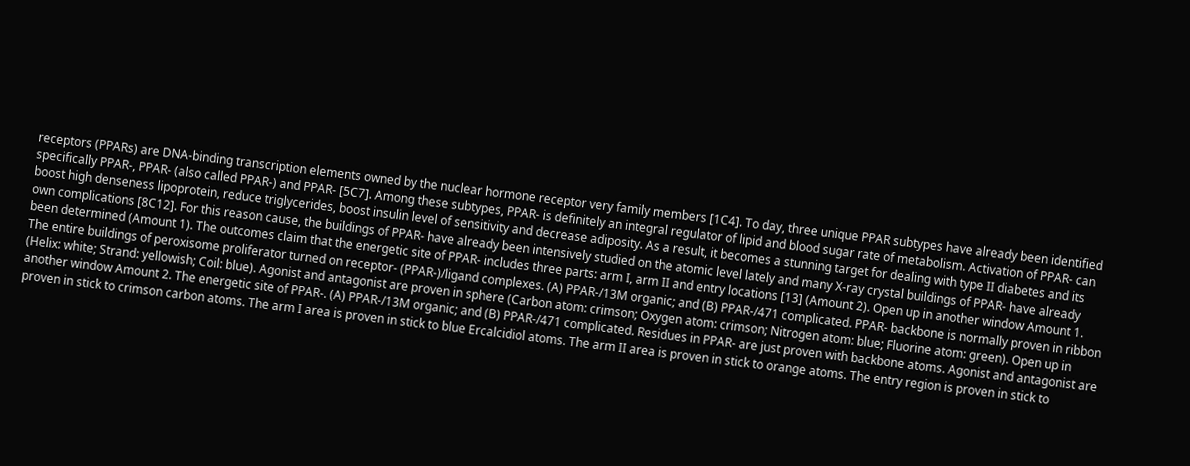receptors (PPARs) are DNA-binding transcription elements owned by the nuclear hormone receptor very family members [1C4]. To day, three unique PPAR subtypes have already been identified specifically PPAR-, PPAR- (also called PPAR-) and PPAR- [5C7]. Among these subtypes, PPAR- is definitely an integral regulator of lipid and blood sugar rate of metabolism. Activation of PPAR- can boost high denseness lipoprotein, reduce triglycerides, boost insulin level of sensitivity and decrease adiposity. As a result, it becomes a stunning target for dealing with type II diabetes and its own complications [8C12]. For this reason cause, the buildings of PPAR- have already been intensively studied on the atomic level lately and many X-ray crystal buildings of PPAR- have already been determined (Amount 1). The outcomes claim that the energetic site of PPAR- includes three parts: arm I, arm II and entry locations [13] (Amount 2). Open up in another window Amount 1. The entire buildings of peroxisome proliferator turned on receptor- (PPAR-)/ligand complexes. (A) PPAR-/13M organic; and (B) PPAR-/471 complicated. PPAR- backbone is normally proven in ribbon (Helix: white; Strand: yellowish; Coil: blue). Agonist and antagonist are proven in sphere (Carbon atom: crimson; Oxygen atom: crimson; Nitrogen atom: blue; Fluorine atom: green). Open up in another window Amount 2. The energetic site of PPAR-. (A) PPAR-/13M organic; and (B) PPAR-/471 complicated. Residues in PPAR- are just proven with backbone atoms. Agonist and antagonist are proven in stick to crimson carbon atoms. The arm I area is proven in stick to blue Ercalcidiol atoms. The arm II area is proven in stick to orange atoms. The entry region is proven in stick to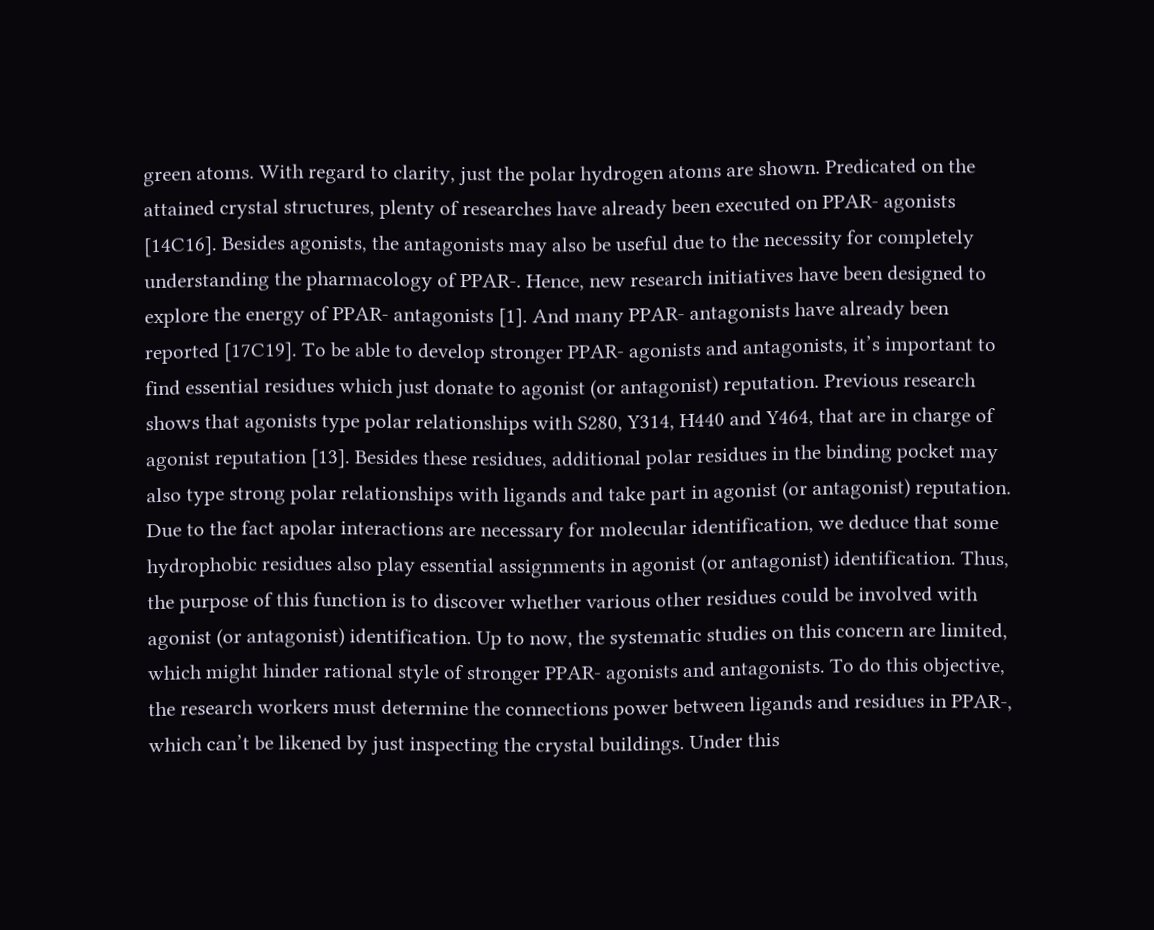green atoms. With regard to clarity, just the polar hydrogen atoms are shown. Predicated on the attained crystal structures, plenty of researches have already been executed on PPAR- agonists [14C16]. Besides agonists, the antagonists may also be useful due to the necessity for completely understanding the pharmacology of PPAR-. Hence, new research initiatives have been designed to explore the energy of PPAR- antagonists [1]. And many PPAR- antagonists have already been reported [17C19]. To be able to develop stronger PPAR- agonists and antagonists, it’s important to find essential residues which just donate to agonist (or antagonist) reputation. Previous research shows that agonists type polar relationships with S280, Y314, H440 and Y464, that are in charge of agonist reputation [13]. Besides these residues, additional polar residues in the binding pocket may also type strong polar relationships with ligands and take part in agonist (or antagonist) reputation. Due to the fact apolar interactions are necessary for molecular identification, we deduce that some hydrophobic residues also play essential assignments in agonist (or antagonist) identification. Thus, the purpose of this function is to discover whether various other residues could be involved with agonist (or antagonist) identification. Up to now, the systematic studies on this concern are limited, which might hinder rational style of stronger PPAR- agonists and antagonists. To do this objective, the research workers must determine the connections power between ligands and residues in PPAR-, which can’t be likened by just inspecting the crystal buildings. Under this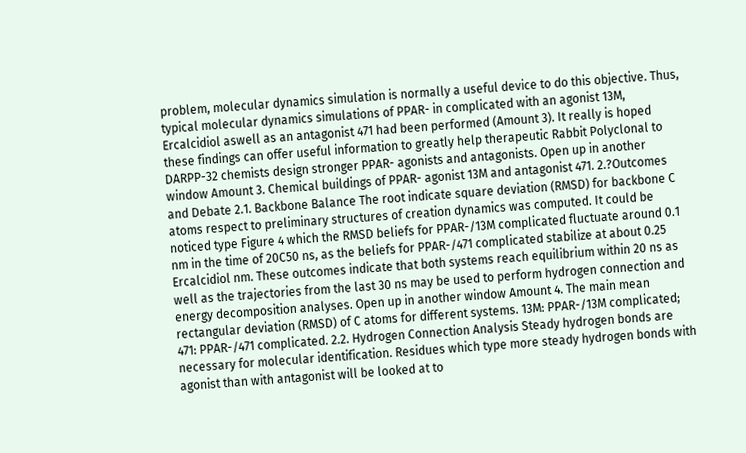problem, molecular dynamics simulation is normally a useful device to do this objective. Thus, typical molecular dynamics simulations of PPAR- in complicated with an agonist 13M, Ercalcidiol aswell as an antagonist 471 had been performed (Amount 3). It really is hoped these findings can offer useful information to greatly help therapeutic Rabbit Polyclonal to DARPP-32 chemists design stronger PPAR- agonists and antagonists. Open up in another window Amount 3. Chemical buildings of PPAR- agonist 13M and antagonist 471. 2.?Outcomes and Debate 2.1. Backbone Balance The root indicate square deviation (RMSD) for backbone C atoms respect to preliminary structures of creation dynamics was computed. It could be noticed type Figure 4 which the RMSD beliefs for PPAR-/13M complicated fluctuate around 0.1 nm in the time of 20C50 ns, as the beliefs for PPAR-/471 complicated stabilize at about 0.25 Ercalcidiol nm. These outcomes indicate that both systems reach equilibrium within 20 ns as well as the trajectories from the last 30 ns may be used to perform hydrogen connection and energy decomposition analyses. Open up in another window Amount 4. The main mean rectangular deviation (RMSD) of C atoms for different systems. 13M: PPAR-/13M complicated; 471: PPAR-/471 complicated. 2.2. Hydrogen Connection Analysis Steady hydrogen bonds are necessary for molecular identification. Residues which type more steady hydrogen bonds with agonist than with antagonist will be looked at to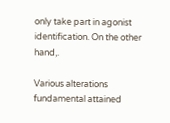only take part in agonist identification. On the other hand,.

Various alterations fundamental attained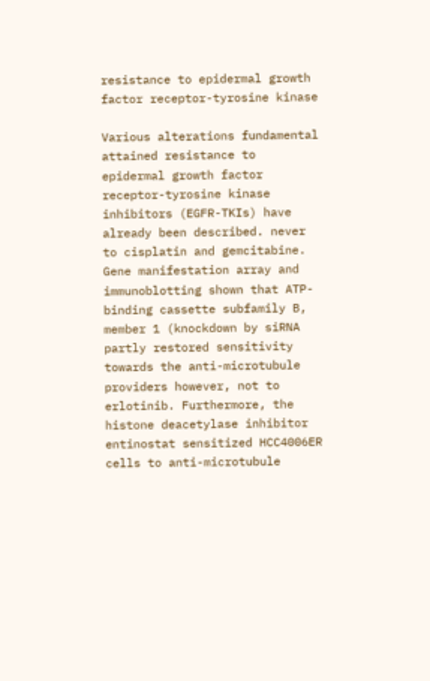resistance to epidermal growth factor receptor-tyrosine kinase

Various alterations fundamental attained resistance to epidermal growth factor receptor-tyrosine kinase inhibitors (EGFR-TKIs) have already been described. never to cisplatin and gemcitabine. Gene manifestation array and immunoblotting shown that ATP-binding cassette subfamily B, member 1 (knockdown by siRNA partly restored sensitivity towards the anti-microtubule providers however, not to erlotinib. Furthermore, the histone deacetylase inhibitor entinostat sensitized HCC4006ER cells to anti-microtubule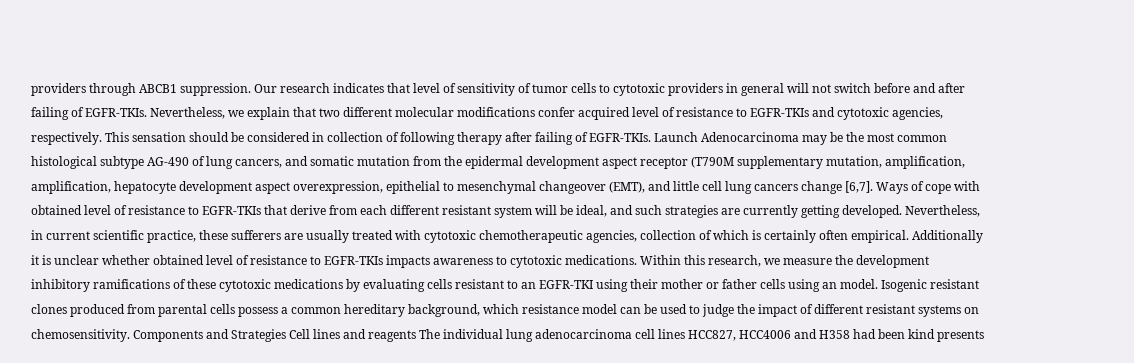providers through ABCB1 suppression. Our research indicates that level of sensitivity of tumor cells to cytotoxic providers in general will not switch before and after failing of EGFR-TKIs. Nevertheless, we explain that two different molecular modifications confer acquired level of resistance to EGFR-TKIs and cytotoxic agencies, respectively. This sensation should be considered in collection of following therapy after failing of EGFR-TKIs. Launch Adenocarcinoma may be the most common histological subtype AG-490 of lung cancers, and somatic mutation from the epidermal development aspect receptor (T790M supplementary mutation, amplification, amplification, hepatocyte development aspect overexpression, epithelial to mesenchymal changeover (EMT), and little cell lung cancers change [6,7]. Ways of cope with obtained level of resistance to EGFR-TKIs that derive from each different resistant system will be ideal, and such strategies are currently getting developed. Nevertheless, in current scientific practice, these sufferers are usually treated with cytotoxic chemotherapeutic agencies, collection of which is certainly often empirical. Additionally it is unclear whether obtained level of resistance to EGFR-TKIs impacts awareness to cytotoxic medications. Within this research, we measure the development inhibitory ramifications of these cytotoxic medications by evaluating cells resistant to an EGFR-TKI using their mother or father cells using an model. Isogenic resistant clones produced from parental cells possess a common hereditary background, which resistance model can be used to judge the impact of different resistant systems on chemosensitivity. Components and Strategies Cell lines and reagents The individual lung adenocarcinoma cell lines HCC827, HCC4006 and H358 had been kind presents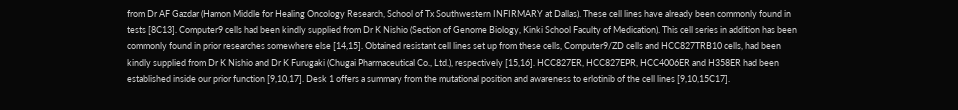from Dr AF Gazdar (Hamon Middle for Healing Oncology Research, School of Tx Southwestern INFIRMARY at Dallas). These cell lines have already been commonly found in tests [8C13]. Computer9 cells had been kindly supplied from Dr K Nishio (Section of Genome Biology, Kinki School Faculty of Medication). This cell series in addition has been commonly found in prior researches somewhere else [14,15]. Obtained resistant cell lines set up from these cells, Computer9/ZD cells and HCC827TRB10 cells, had been kindly supplied from Dr K Nishio and Dr K Furugaki (Chugai Pharmaceutical Co., Ltd.), respectively [15,16]. HCC827ER, HCC827EPR, HCC4006ER and H358ER had been established inside our prior function [9,10,17]. Desk 1 offers a summary from the mutational position and awareness to erlotinib of the cell lines [9,10,15C17].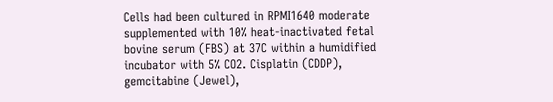Cells had been cultured in RPMI1640 moderate supplemented with 10% heat-inactivated fetal bovine serum (FBS) at 37C within a humidified incubator with 5% CO2. Cisplatin (CDDP), gemcitabine (Jewel),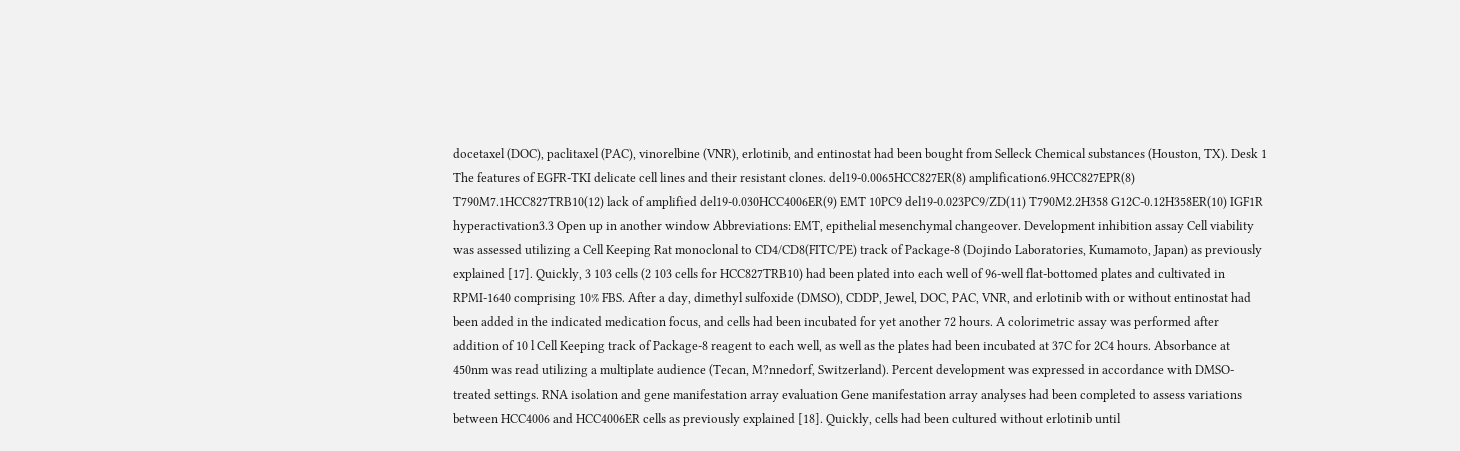docetaxel (DOC), paclitaxel (PAC), vinorelbine (VNR), erlotinib, and entinostat had been bought from Selleck Chemical substances (Houston, TX). Desk 1 The features of EGFR-TKI delicate cell lines and their resistant clones. del19-0.0065HCC827ER(8) amplification6.9HCC827EPR(8) T790M7.1HCC827TRB10(12) lack of amplified del19-0.030HCC4006ER(9) EMT 10PC9 del19-0.023PC9/ZD(11) T790M2.2H358 G12C-0.12H358ER(10) IGF1R hyperactivation3.3 Open up in another window Abbreviations: EMT, epithelial mesenchymal changeover. Development inhibition assay Cell viability was assessed utilizing a Cell Keeping Rat monoclonal to CD4/CD8(FITC/PE) track of Package-8 (Dojindo Laboratories, Kumamoto, Japan) as previously explained [17]. Quickly, 3 103 cells (2 103 cells for HCC827TRB10) had been plated into each well of 96-well flat-bottomed plates and cultivated in RPMI-1640 comprising 10% FBS. After a day, dimethyl sulfoxide (DMSO), CDDP, Jewel, DOC, PAC, VNR, and erlotinib with or without entinostat had been added in the indicated medication focus, and cells had been incubated for yet another 72 hours. A colorimetric assay was performed after addition of 10 l Cell Keeping track of Package-8 reagent to each well, as well as the plates had been incubated at 37C for 2C4 hours. Absorbance at 450nm was read utilizing a multiplate audience (Tecan, M?nnedorf, Switzerland). Percent development was expressed in accordance with DMSO-treated settings. RNA isolation and gene manifestation array evaluation Gene manifestation array analyses had been completed to assess variations between HCC4006 and HCC4006ER cells as previously explained [18]. Quickly, cells had been cultured without erlotinib until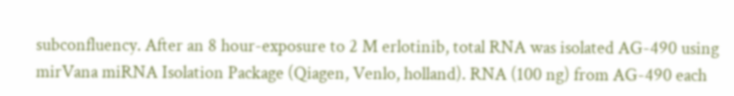subconfluency. After an 8 hour-exposure to 2 M erlotinib, total RNA was isolated AG-490 using mirVana miRNA Isolation Package (Qiagen, Venlo, holland). RNA (100 ng) from AG-490 each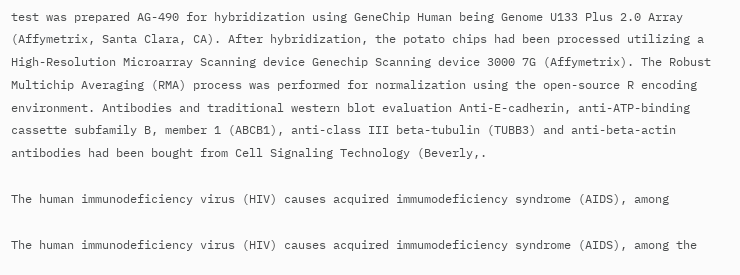test was prepared AG-490 for hybridization using GeneChip Human being Genome U133 Plus 2.0 Array (Affymetrix, Santa Clara, CA). After hybridization, the potato chips had been processed utilizing a High-Resolution Microarray Scanning device Genechip Scanning device 3000 7G (Affymetrix). The Robust Multichip Averaging (RMA) process was performed for normalization using the open-source R encoding environment. Antibodies and traditional western blot evaluation Anti-E-cadherin, anti-ATP-binding cassette subfamily B, member 1 (ABCB1), anti-class III beta-tubulin (TUBB3) and anti-beta-actin antibodies had been bought from Cell Signaling Technology (Beverly,.

The human immunodeficiency virus (HIV) causes acquired immumodeficiency syndrome (AIDS), among

The human immunodeficiency virus (HIV) causes acquired immumodeficiency syndrome (AIDS), among the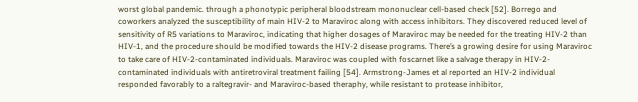worst global pandemic. through a phonotypic peripheral bloodstream mononuclear cell-based check [52]. Borrego and coworkers analyzed the susceptibility of main HIV-2 to Maraviroc along with access inhibitors. They discovered reduced level of sensitivity of R5 variations to Maraviroc, indicating that higher dosages of Maraviroc may be needed for the treating HIV-2 than HIV-1, and the procedure should be modified towards the HIV-2 disease programs. There’s a growing desire for using Maraviroc to take care of HIV-2-contaminated individuals. Maraviroc was coupled with foscarnet like a salvage therapy in HIV-2-contaminated individuals with antiretroviral treatment failing [54]. Armstrong-James et al reported an HIV-2 individual responded favorably to a raltegravir- and Maraviroc-based theraphy, while resistant to protease inhibitor,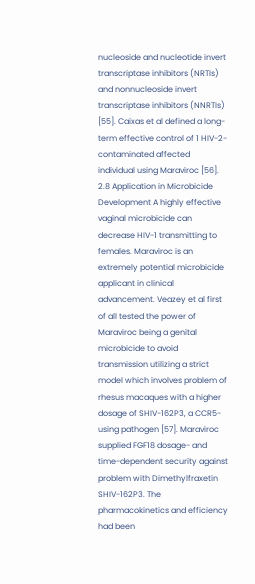nucleoside and nucleotide invert transcriptase inhibitors (NRTIs) and nonnucleoside invert transcriptase inhibitors (NNRTIs) [55]. Caixas et al defined a long-term effective control of 1 HIV-2-contaminated affected individual using Maraviroc [56]. 2.8 Application in Microbicide Development A highly effective vaginal microbicide can decrease HIV-1 transmitting to females. Maraviroc is an extremely potential microbicide applicant in clinical advancement. Veazey et al first of all tested the power of Maraviroc being a genital microbicide to avoid transmission utilizing a strict model which involves problem of rhesus macaques with a higher dosage of SHIV-162P3, a CCR5-using pathogen [57]. Maraviroc supplied FGF18 dosage- and time-dependent security against problem with Dimethylfraxetin SHIV-162P3. The pharmacokinetics and efficiency had been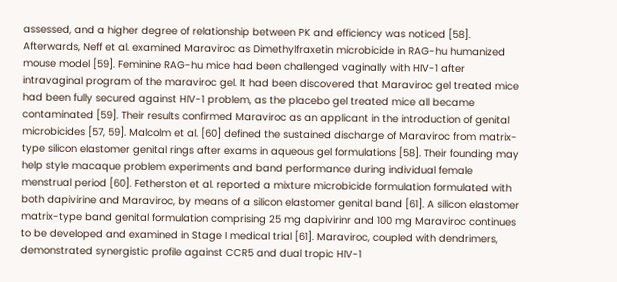assessed, and a higher degree of relationship between PK and efficiency was noticed [58]. Afterwards, Neff et al. examined Maraviroc as Dimethylfraxetin microbicide in RAG-hu humanized mouse model [59]. Feminine RAG-hu mice had been challenged vaginally with HIV-1 after intravaginal program of the maraviroc gel. It had been discovered that Maraviroc gel treated mice had been fully secured against HIV-1 problem, as the placebo gel treated mice all became contaminated [59]. Their results confirmed Maraviroc as an applicant in the introduction of genital microbicides [57, 59]. Malcolm et al. [60] defined the sustained discharge of Maraviroc from matrix-type silicon elastomer genital rings after exams in aqueous gel formulations [58]. Their founding may help style macaque problem experiments and band performance during individual female menstrual period [60]. Fetherston et al. reported a mixture microbicide formulation formulated with both dapivirine and Maraviroc, by means of a silicon elastomer genital band [61]. A silicon elastomer matrix-type band genital formulation comprising 25 mg dapivirinr and 100 mg Maraviroc continues to be developed and examined in Stage I medical trial [61]. Maraviroc, coupled with dendrimers, demonstrated synergistic profile against CCR5 and dual tropic HIV-1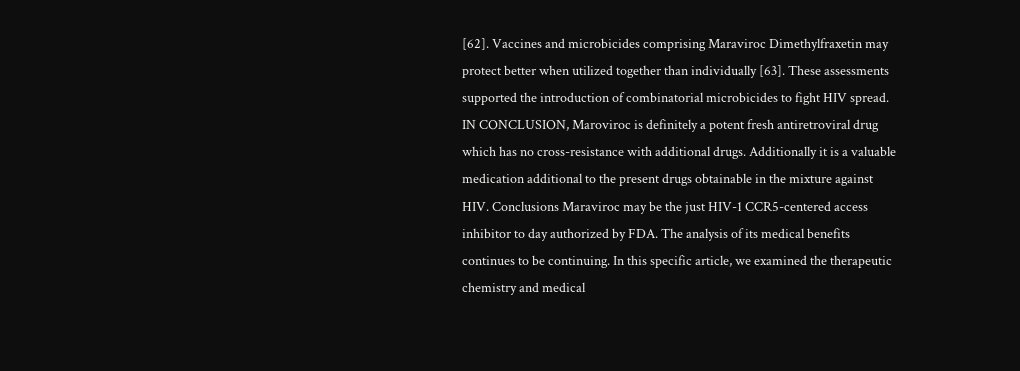[62]. Vaccines and microbicides comprising Maraviroc Dimethylfraxetin may protect better when utilized together than individually [63]. These assessments supported the introduction of combinatorial microbicides to fight HIV spread. IN CONCLUSION, Maroviroc is definitely a potent fresh antiretroviral drug which has no cross-resistance with additional drugs. Additionally it is a valuable medication additional to the present drugs obtainable in the mixture against HIV. Conclusions Maraviroc may be the just HIV-1 CCR5-centered access inhibitor to day authorized by FDA. The analysis of its medical benefits continues to be continuing. In this specific article, we examined the therapeutic chemistry and medical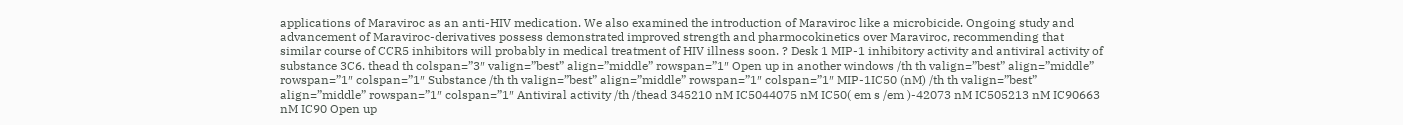applications of Maraviroc as an anti-HIV medication. We also examined the introduction of Maraviroc like a microbicide. Ongoing study and advancement of Maraviroc-derivatives possess demonstrated improved strength and pharmocokinetics over Maraviroc, recommending that similar course of CCR5 inhibitors will probably in medical treatment of HIV illness soon. ? Desk 1 MIP-1 inhibitory activity and antiviral activity of substance 3C6. thead th colspan=”3″ valign=”best” align=”middle” rowspan=”1″ Open up in another windows /th th valign=”best” align=”middle” rowspan=”1″ colspan=”1″ Substance /th th valign=”best” align=”middle” rowspan=”1″ colspan=”1″ MIP-1IC50 (nM) /th th valign=”best” align=”middle” rowspan=”1″ colspan=”1″ Antiviral activity /th /thead 345210 nM IC5044075 nM IC50( em s /em )-42073 nM IC505213 nM IC90663 nM IC90 Open up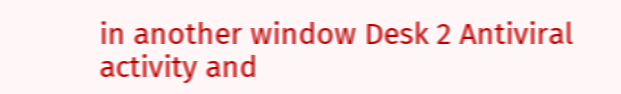in another window Desk 2 Antiviral activity and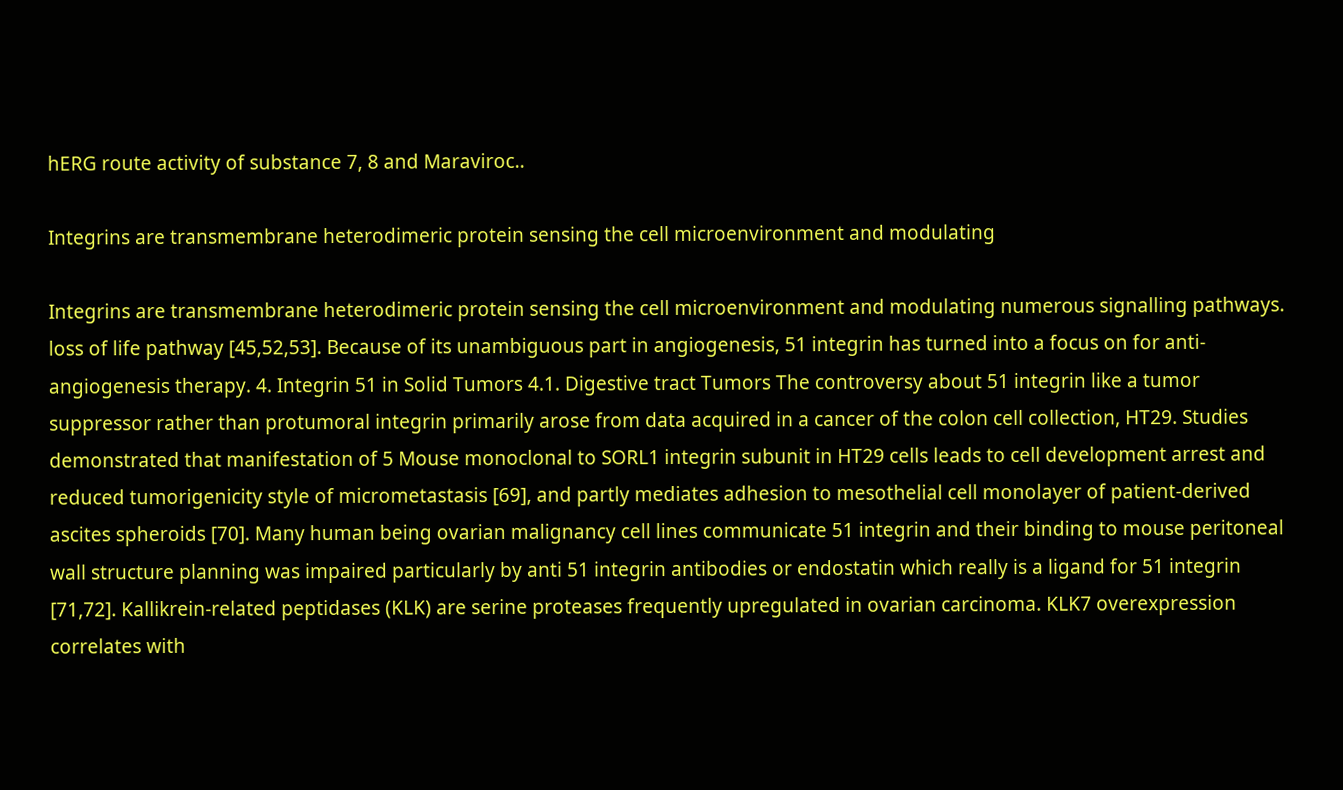hERG route activity of substance 7, 8 and Maraviroc..

Integrins are transmembrane heterodimeric protein sensing the cell microenvironment and modulating

Integrins are transmembrane heterodimeric protein sensing the cell microenvironment and modulating numerous signalling pathways. loss of life pathway [45,52,53]. Because of its unambiguous part in angiogenesis, 51 integrin has turned into a focus on for anti-angiogenesis therapy. 4. Integrin 51 in Solid Tumors 4.1. Digestive tract Tumors The controversy about 51 integrin like a tumor suppressor rather than protumoral integrin primarily arose from data acquired in a cancer of the colon cell collection, HT29. Studies demonstrated that manifestation of 5 Mouse monoclonal to SORL1 integrin subunit in HT29 cells leads to cell development arrest and reduced tumorigenicity style of micrometastasis [69], and partly mediates adhesion to mesothelial cell monolayer of patient-derived ascites spheroids [70]. Many human being ovarian malignancy cell lines communicate 51 integrin and their binding to mouse peritoneal wall structure planning was impaired particularly by anti 51 integrin antibodies or endostatin which really is a ligand for 51 integrin [71,72]. Kallikrein-related peptidases (KLK) are serine proteases frequently upregulated in ovarian carcinoma. KLK7 overexpression correlates with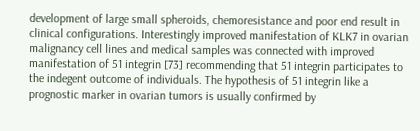development of large small spheroids, chemoresistance and poor end result in clinical configurations. Interestingly improved manifestation of KLK7 in ovarian malignancy cell lines and medical samples was connected with improved manifestation of 51 integrin [73] recommending that 51 integrin participates to the indegent outcome of individuals. The hypothesis of 51 integrin like a prognostic marker in ovarian tumors is usually confirmed by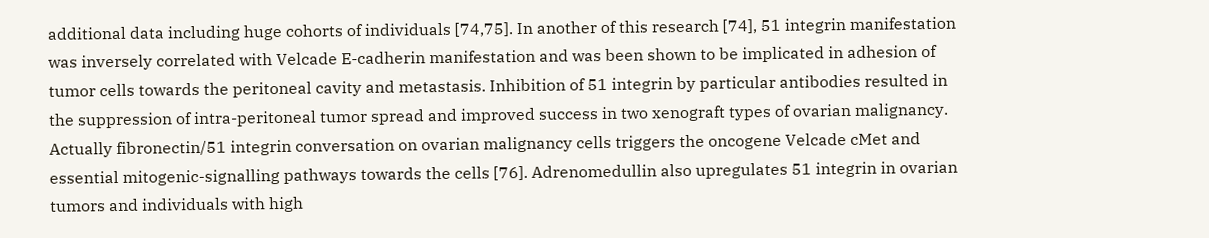additional data including huge cohorts of individuals [74,75]. In another of this research [74], 51 integrin manifestation was inversely correlated with Velcade E-cadherin manifestation and was been shown to be implicated in adhesion of tumor cells towards the peritoneal cavity and metastasis. Inhibition of 51 integrin by particular antibodies resulted in the suppression of intra-peritoneal tumor spread and improved success in two xenograft types of ovarian malignancy. Actually fibronectin/51 integrin conversation on ovarian malignancy cells triggers the oncogene Velcade cMet and essential mitogenic-signalling pathways towards the cells [76]. Adrenomedullin also upregulates 51 integrin in ovarian tumors and individuals with high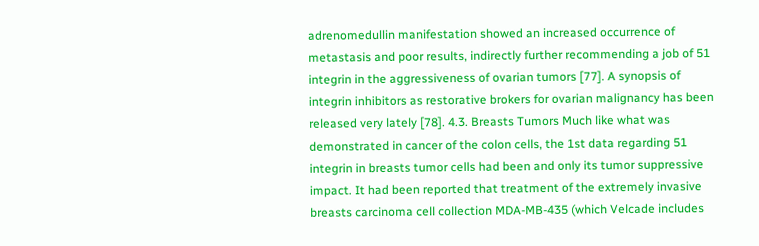adrenomedullin manifestation showed an increased occurrence of metastasis and poor results, indirectly further recommending a job of 51 integrin in the aggressiveness of ovarian tumors [77]. A synopsis of integrin inhibitors as restorative brokers for ovarian malignancy has been released very lately [78]. 4.3. Breasts Tumors Much like what was demonstrated in cancer of the colon cells, the 1st data regarding 51 integrin in breasts tumor cells had been and only its tumor suppressive impact. It had been reported that treatment of the extremely invasive breasts carcinoma cell collection MDA-MB-435 (which Velcade includes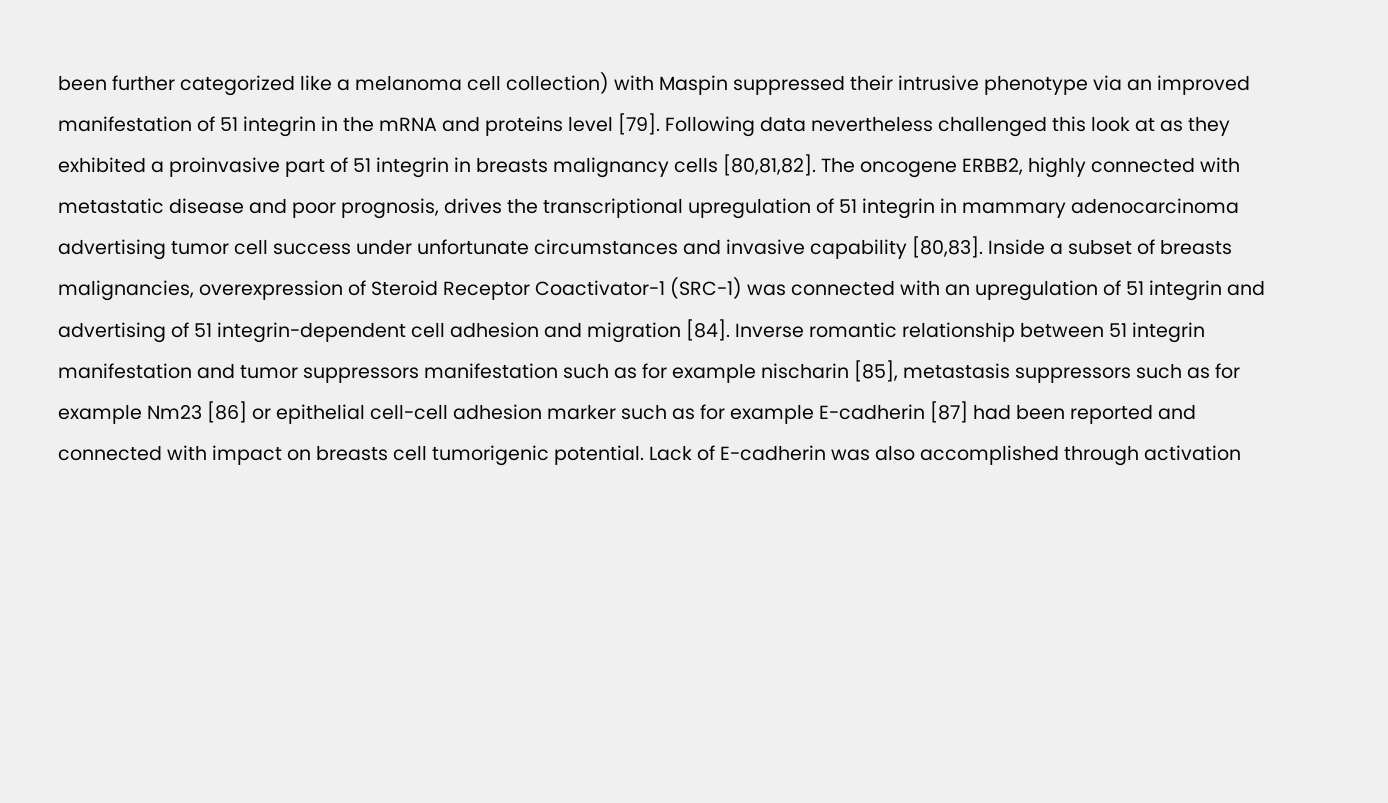been further categorized like a melanoma cell collection) with Maspin suppressed their intrusive phenotype via an improved manifestation of 51 integrin in the mRNA and proteins level [79]. Following data nevertheless challenged this look at as they exhibited a proinvasive part of 51 integrin in breasts malignancy cells [80,81,82]. The oncogene ERBB2, highly connected with metastatic disease and poor prognosis, drives the transcriptional upregulation of 51 integrin in mammary adenocarcinoma advertising tumor cell success under unfortunate circumstances and invasive capability [80,83]. Inside a subset of breasts malignancies, overexpression of Steroid Receptor Coactivator-1 (SRC-1) was connected with an upregulation of 51 integrin and advertising of 51 integrin-dependent cell adhesion and migration [84]. Inverse romantic relationship between 51 integrin manifestation and tumor suppressors manifestation such as for example nischarin [85], metastasis suppressors such as for example Nm23 [86] or epithelial cell-cell adhesion marker such as for example E-cadherin [87] had been reported and connected with impact on breasts cell tumorigenic potential. Lack of E-cadherin was also accomplished through activation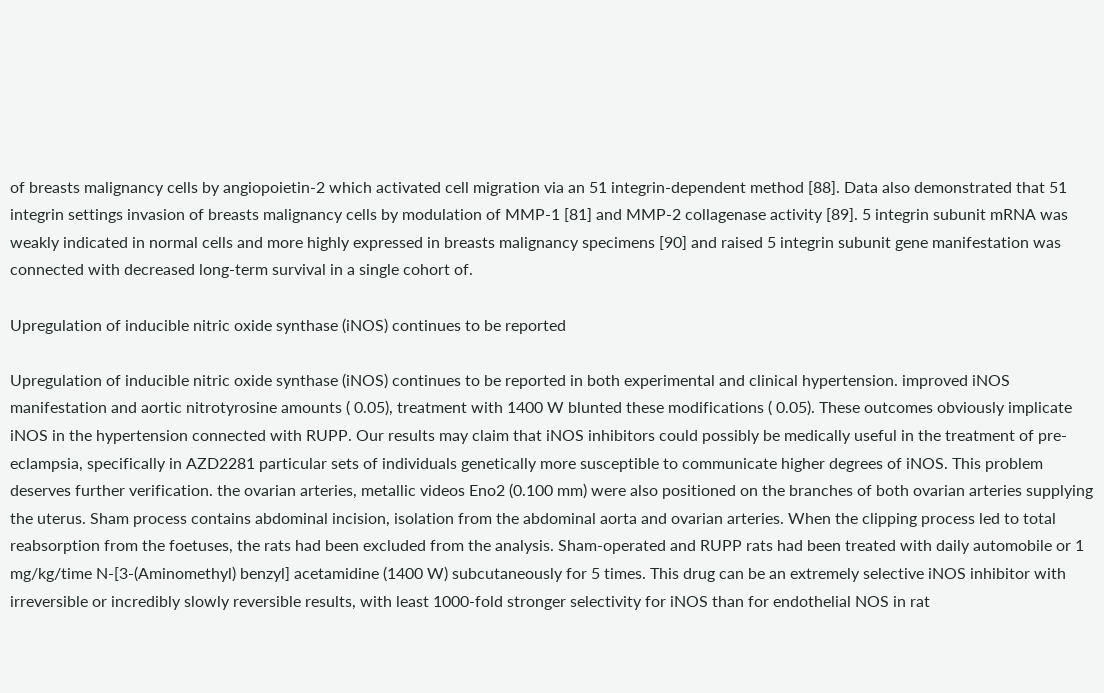of breasts malignancy cells by angiopoietin-2 which activated cell migration via an 51 integrin-dependent method [88]. Data also demonstrated that 51 integrin settings invasion of breasts malignancy cells by modulation of MMP-1 [81] and MMP-2 collagenase activity [89]. 5 integrin subunit mRNA was weakly indicated in normal cells and more highly expressed in breasts malignancy specimens [90] and raised 5 integrin subunit gene manifestation was connected with decreased long-term survival in a single cohort of.

Upregulation of inducible nitric oxide synthase (iNOS) continues to be reported

Upregulation of inducible nitric oxide synthase (iNOS) continues to be reported in both experimental and clinical hypertension. improved iNOS manifestation and aortic nitrotyrosine amounts ( 0.05), treatment with 1400 W blunted these modifications ( 0.05). These outcomes obviously implicate iNOS in the hypertension connected with RUPP. Our results may claim that iNOS inhibitors could possibly be medically useful in the treatment of pre-eclampsia, specifically in AZD2281 particular sets of individuals genetically more susceptible to communicate higher degrees of iNOS. This problem deserves further verification. the ovarian arteries, metallic videos Eno2 (0.100 mm) were also positioned on the branches of both ovarian arteries supplying the uterus. Sham process contains abdominal incision, isolation from the abdominal aorta and ovarian arteries. When the clipping process led to total reabsorption from the foetuses, the rats had been excluded from the analysis. Sham-operated and RUPP rats had been treated with daily automobile or 1 mg/kg/time N-[3-(Aminomethyl) benzyl] acetamidine (1400 W) subcutaneously for 5 times. This drug can be an extremely selective iNOS inhibitor with irreversible or incredibly slowly reversible results, with least 1000-fold stronger selectivity for iNOS than for endothelial NOS in rat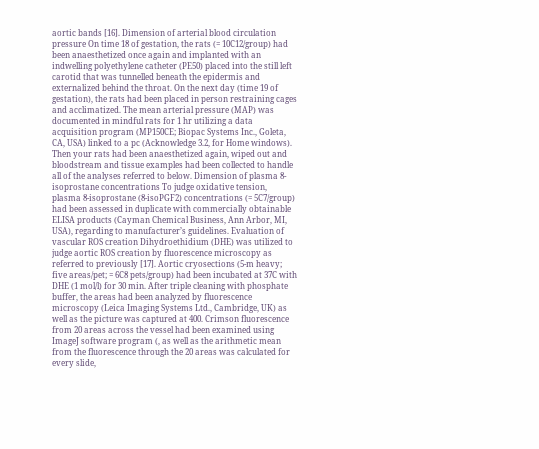aortic bands [16]. Dimension of arterial blood circulation pressure On time 18 of gestation, the rats (= 10C12/group) had been anaesthetized once again and implanted with an indwelling polyethylene catheter (PE50) placed into the still left carotid that was tunnelled beneath the epidermis and externalized behind the throat. On the next day (time 19 of gestation), the rats had been placed in person restraining cages and acclimatized. The mean arterial pressure (MAP) was documented in mindful rats for 1 hr utilizing a data acquisition program (MP150CE; Biopac Systems Inc., Goleta, CA, USA) linked to a pc (Acknowledge 3.2, for Home windows). Then your rats had been anaesthetized again, wiped out and bloodstream and tissue examples had been collected to handle all of the analyses referred to below. Dimension of plasma 8-isoprostane concentrations To judge oxidative tension, plasma 8-isoprostane (8-isoPGF2) concentrations (= 5C7/group) had been assessed in duplicate with commercially obtainable ELISA products (Cayman Chemical Business, Ann Arbor, MI, USA), regarding to manufacturer’s guidelines. Evaluation of vascular ROS creation Dihydroethidium (DHE) was utilized to judge aortic ROS creation by fluorescence microscopy as referred to previously [17]. Aortic cryosections (5-m heavy; five areas/pet; = 6C8 pets/group) had been incubated at 37C with DHE (1 mol/l) for 30 min. After triple cleaning with phosphate buffer, the areas had been analyzed by fluorescence microscopy (Leica Imaging Systems Ltd., Cambridge, UK) as well as the picture was captured at 400. Crimson fluorescence from 20 areas across the vessel had been examined using ImageJ software program (, as well as the arithmetic mean from the fluorescence through the 20 areas was calculated for every slide,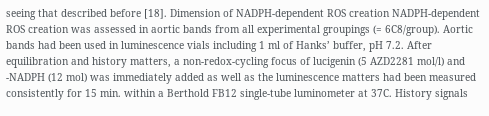seeing that described before [18]. Dimension of NADPH-dependent ROS creation NADPH-dependent ROS creation was assessed in aortic bands from all experimental groupings (= 6C8/group). Aortic bands had been used in luminescence vials including 1 ml of Hanks’ buffer, pH 7.2. After equilibration and history matters, a non-redox-cycling focus of lucigenin (5 AZD2281 mol/l) and -NADPH (12 mol) was immediately added as well as the luminescence matters had been measured consistently for 15 min. within a Berthold FB12 single-tube luminometer at 37C. History signals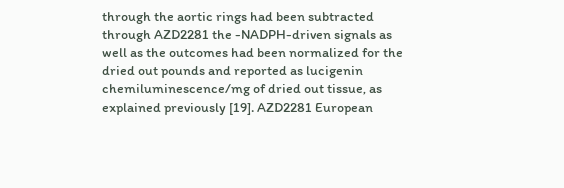through the aortic rings had been subtracted through AZD2281 the -NADPH-driven signals as well as the outcomes had been normalized for the dried out pounds and reported as lucigenin chemiluminescence/mg of dried out tissue, as explained previously [19]. AZD2281 European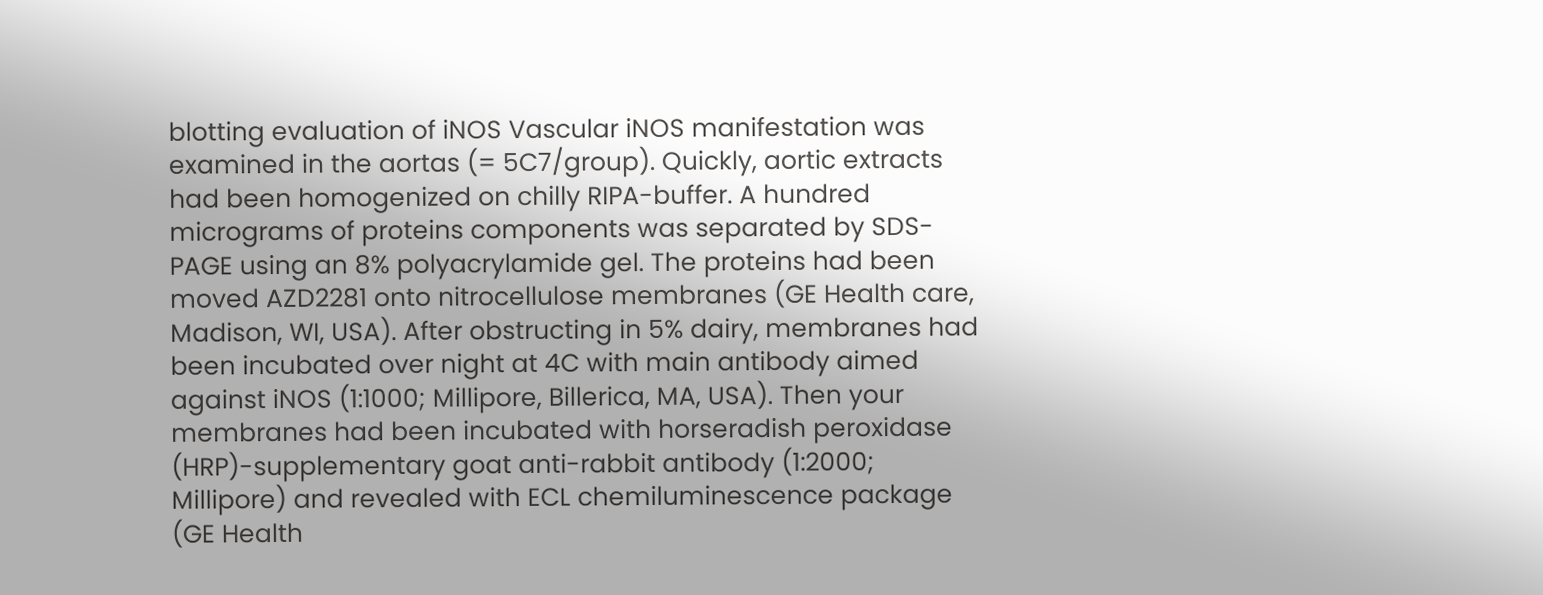blotting evaluation of iNOS Vascular iNOS manifestation was examined in the aortas (= 5C7/group). Quickly, aortic extracts had been homogenized on chilly RIPA-buffer. A hundred micrograms of proteins components was separated by SDS-PAGE using an 8% polyacrylamide gel. The proteins had been moved AZD2281 onto nitrocellulose membranes (GE Health care, Madison, WI, USA). After obstructing in 5% dairy, membranes had been incubated over night at 4C with main antibody aimed against iNOS (1:1000; Millipore, Billerica, MA, USA). Then your membranes had been incubated with horseradish peroxidase (HRP)-supplementary goat anti-rabbit antibody (1:2000; Millipore) and revealed with ECL chemiluminescence package (GE Health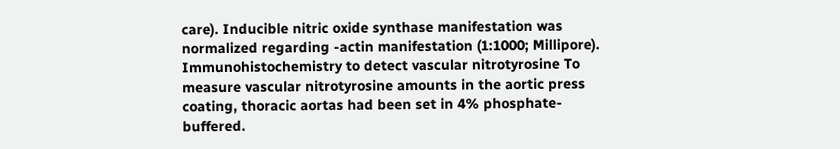care). Inducible nitric oxide synthase manifestation was normalized regarding -actin manifestation (1:1000; Millipore). Immunohistochemistry to detect vascular nitrotyrosine To measure vascular nitrotyrosine amounts in the aortic press coating, thoracic aortas had been set in 4% phosphate-buffered.